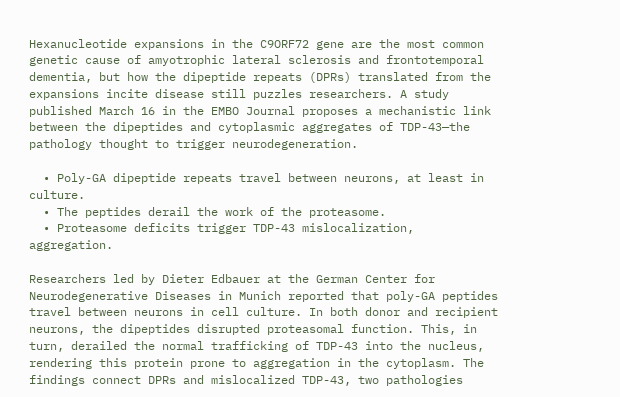Hexanucleotide expansions in the C9ORF72 gene are the most common genetic cause of amyotrophic lateral sclerosis and frontotemporal dementia, but how the dipeptide repeats (DPRs) translated from the expansions incite disease still puzzles researchers. A study published March 16 in the EMBO Journal proposes a mechanistic link between the dipeptides and cytoplasmic aggregates of TDP-43—the pathology thought to trigger neurodegeneration.

  • Poly-GA dipeptide repeats travel between neurons, at least in culture.
  • The peptides derail the work of the proteasome.
  • Proteasome deficits trigger TDP-43 mislocalization, aggregation.

Researchers led by Dieter Edbauer at the German Center for Neurodegenerative Diseases in Munich reported that poly-GA peptides travel between neurons in cell culture. In both donor and recipient neurons, the dipeptides disrupted proteasomal function. This, in turn, derailed the normal trafficking of TDP-43 into the nucleus, rendering this protein prone to aggregation in the cytoplasm. The findings connect DPRs and mislocalized TDP-43, two pathologies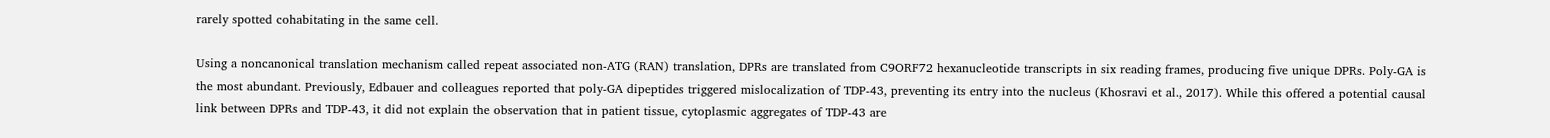rarely spotted cohabitating in the same cell.

Using a noncanonical translation mechanism called repeat associated non-ATG (RAN) translation, DPRs are translated from C9ORF72 hexanucleotide transcripts in six reading frames, producing five unique DPRs. Poly-GA is the most abundant. Previously, Edbauer and colleagues reported that poly-GA dipeptides triggered mislocalization of TDP-43, preventing its entry into the nucleus (Khosravi et al., 2017). While this offered a potential causal link between DPRs and TDP-43, it did not explain the observation that in patient tissue, cytoplasmic aggregates of TDP-43 are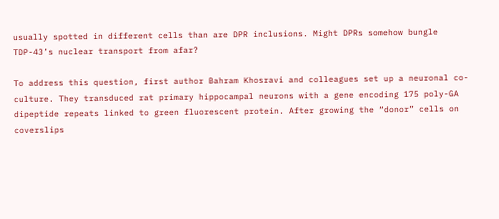usually spotted in different cells than are DPR inclusions. Might DPRs somehow bungle TDP-43’s nuclear transport from afar?

To address this question, first author Bahram Khosravi and colleagues set up a neuronal co-culture. They transduced rat primary hippocampal neurons with a gene encoding 175 poly-GA dipeptide repeats linked to green fluorescent protein. After growing the “donor” cells on coverslips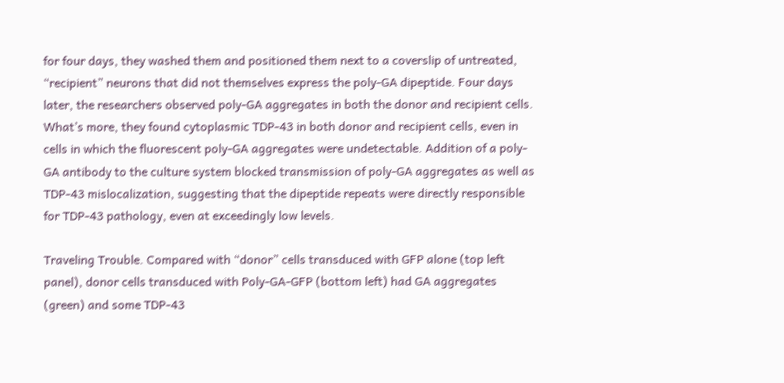for four days, they washed them and positioned them next to a coverslip of untreated, “recipient” neurons that did not themselves express the poly-GA dipeptide. Four days later, the researchers observed poly-GA aggregates in both the donor and recipient cells. What’s more, they found cytoplasmic TDP-43 in both donor and recipient cells, even in cells in which the fluorescent poly-GA aggregates were undetectable. Addition of a poly-GA antibody to the culture system blocked transmission of poly-GA aggregates as well as TDP-43 mislocalization, suggesting that the dipeptide repeats were directly responsible for TDP-43 pathology, even at exceedingly low levels.

Traveling Trouble. Compared with “donor” cells transduced with GFP alone (top left panel), donor cells transduced with Poly-GA-GFP (bottom left) had GA aggregates (green) and some TDP-43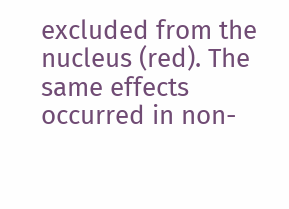excluded from the nucleus (red). The same effects occurred in non-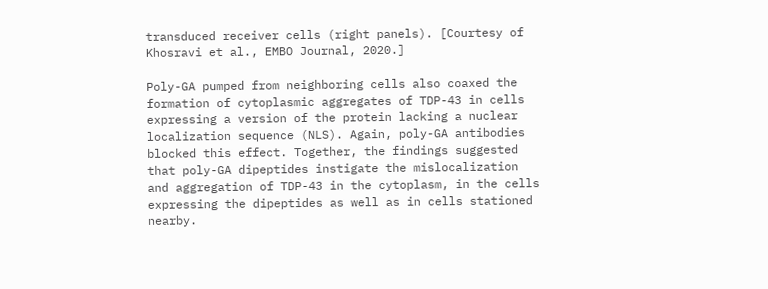transduced receiver cells (right panels). [Courtesy of Khosravi et al., EMBO Journal, 2020.]

Poly-GA pumped from neighboring cells also coaxed the formation of cytoplasmic aggregates of TDP-43 in cells expressing a version of the protein lacking a nuclear localization sequence (NLS). Again, poly-GA antibodies blocked this effect. Together, the findings suggested that poly-GA dipeptides instigate the mislocalization and aggregation of TDP-43 in the cytoplasm, in the cells expressing the dipeptides as well as in cells stationed nearby.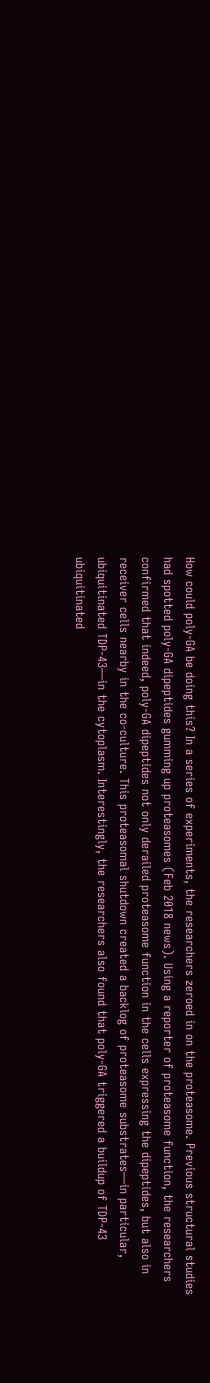How could poly-GA be doing this? In a series of experiments, the researchers zeroed in on the proteasome. Previous structural studies had spotted poly-GA dipeptides gumming up proteasomes (Feb 2018 news). Using a reporter of proteasome function, the researchers confirmed that indeed, poly-GA dipeptides not only derailed proteasome function in the cells expressing the dipeptides, but also in receiver cells nearby in the co-culture. This proteasomal shutdown created a backlog of proteasome substrates—in particular, ubiquitinated TDP-43—in the cytoplasm. Interestingly, the researchers also found that poly-GA triggered a buildup of TDP-43 ubiquitinated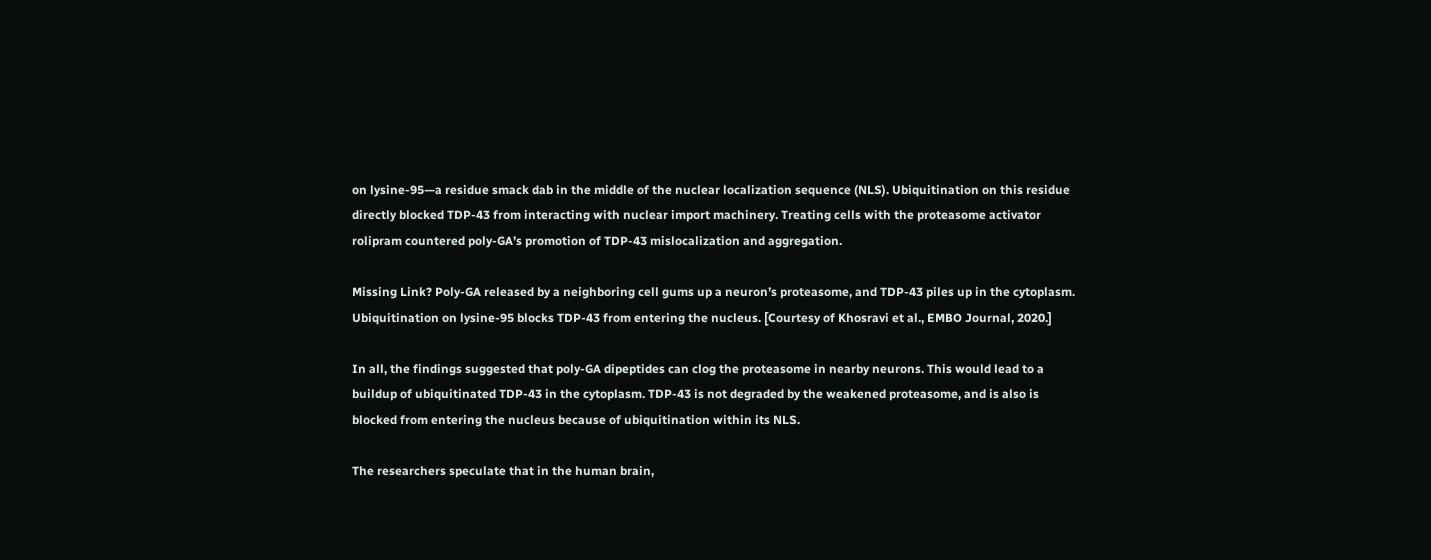on lysine-95—a residue smack dab in the middle of the nuclear localization sequence (NLS). Ubiquitination on this residue directly blocked TDP-43 from interacting with nuclear import machinery. Treating cells with the proteasome activator rolipram countered poly-GA’s promotion of TDP-43 mislocalization and aggregation.

Missing Link? Poly-GA released by a neighboring cell gums up a neuron’s proteasome, and TDP-43 piles up in the cytoplasm. Ubiquitination on lysine-95 blocks TDP-43 from entering the nucleus. [Courtesy of Khosravi et al., EMBO Journal, 2020.]

In all, the findings suggested that poly-GA dipeptides can clog the proteasome in nearby neurons. This would lead to a buildup of ubiquitinated TDP-43 in the cytoplasm. TDP-43 is not degraded by the weakened proteasome, and is also is blocked from entering the nucleus because of ubiquitination within its NLS.

The researchers speculate that in the human brain,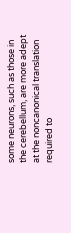some neurons, such as those in the cerebellum, are more adept at the noncanonical translation required to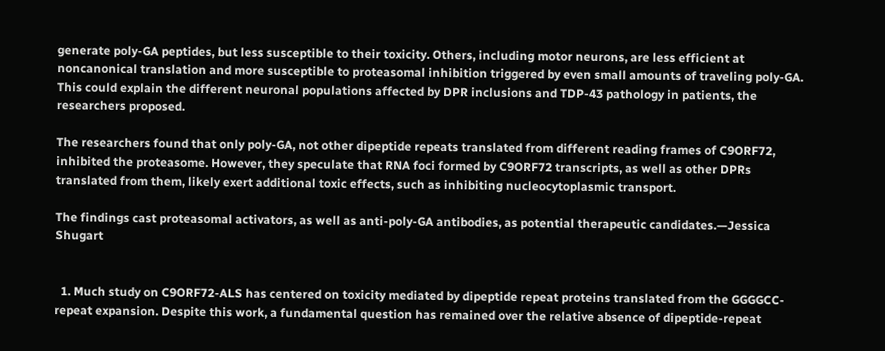generate poly-GA peptides, but less susceptible to their toxicity. Others, including motor neurons, are less efficient at noncanonical translation and more susceptible to proteasomal inhibition triggered by even small amounts of traveling poly-GA. This could explain the different neuronal populations affected by DPR inclusions and TDP-43 pathology in patients, the researchers proposed.

The researchers found that only poly-GA, not other dipeptide repeats translated from different reading frames of C9ORF72, inhibited the proteasome. However, they speculate that RNA foci formed by C9ORF72 transcripts, as well as other DPRs translated from them, likely exert additional toxic effects, such as inhibiting nucleocytoplasmic transport.

The findings cast proteasomal activators, as well as anti-poly-GA antibodies, as potential therapeutic candidates.—Jessica Shugart


  1. Much study on C9ORF72-ALS has centered on toxicity mediated by dipeptide repeat proteins translated from the GGGGCC-repeat expansion. Despite this work, a fundamental question has remained over the relative absence of dipeptide-repeat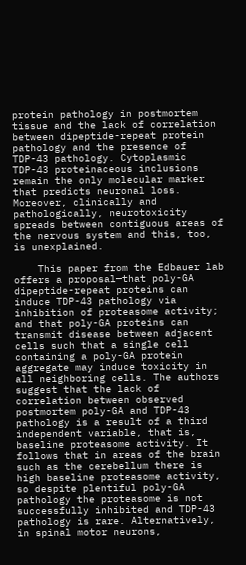protein pathology in postmortem tissue and the lack of correlation between dipeptide-repeat protein pathology and the presence of TDP-43 pathology. Cytoplasmic TDP-43 proteinaceous inclusions remain the only molecular marker that predicts neuronal loss. Moreover, clinically and pathologically, neurotoxicity spreads between contiguous areas of the nervous system and this, too, is unexplained.

    This paper from the Edbauer lab offers a proposal—that poly-GA dipeptide-repeat proteins can induce TDP-43 pathology via inhibition of proteasome activity; and that poly-GA proteins can transmit disease between adjacent cells such that a single cell containing a poly-GA protein aggregate may induce toxicity in all neighboring cells. The authors suggest that the lack of correlation between observed postmortem poly-GA and TDP-43 pathology is a result of a third independent variable, that is, baseline proteasome activity. It follows that in areas of the brain such as the cerebellum there is high baseline proteasome activity, so despite plentiful poly-GA pathology the proteasome is not successfully inhibited and TDP-43 pathology is rare. Alternatively, in spinal motor neurons,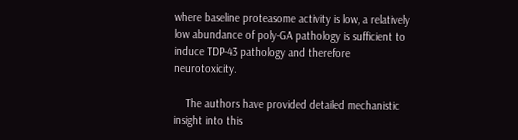where baseline proteasome activity is low, a relatively low abundance of poly-GA pathology is sufficient to induce TDP-43 pathology and therefore neurotoxicity.

    The authors have provided detailed mechanistic insight into this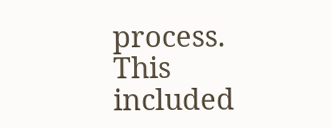process. This included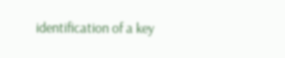identification of a key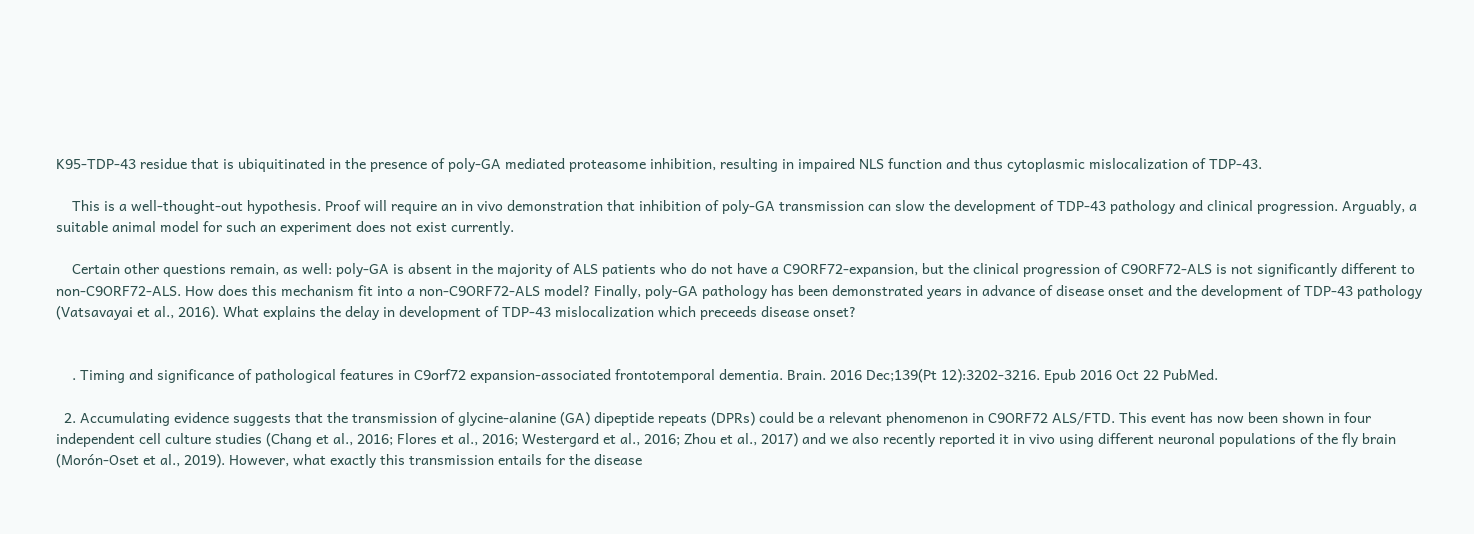K95-TDP-43 residue that is ubiquitinated in the presence of poly-GA mediated proteasome inhibition, resulting in impaired NLS function and thus cytoplasmic mislocalization of TDP-43.

    This is a well-thought-out hypothesis. Proof will require an in vivo demonstration that inhibition of poly-GA transmission can slow the development of TDP-43 pathology and clinical progression. Arguably, a suitable animal model for such an experiment does not exist currently.

    Certain other questions remain, as well: poly-GA is absent in the majority of ALS patients who do not have a C9ORF72-expansion, but the clinical progression of C9ORF72-ALS is not significantly different to non-C9ORF72-ALS. How does this mechanism fit into a non-C9ORF72-ALS model? Finally, poly-GA pathology has been demonstrated years in advance of disease onset and the development of TDP-43 pathology (Vatsavayai et al., 2016). What explains the delay in development of TDP-43 mislocalization which preceeds disease onset?


    . Timing and significance of pathological features in C9orf72 expansion-associated frontotemporal dementia. Brain. 2016 Dec;139(Pt 12):3202-3216. Epub 2016 Oct 22 PubMed.

  2. Accumulating evidence suggests that the transmission of glycine-alanine (GA) dipeptide repeats (DPRs) could be a relevant phenomenon in C9ORF72 ALS/FTD. This event has now been shown in four independent cell culture studies (Chang et al., 2016; Flores et al., 2016; Westergard et al., 2016; Zhou et al., 2017) and we also recently reported it in vivo using different neuronal populations of the fly brain (Morón-Oset et al., 2019). However, what exactly this transmission entails for the disease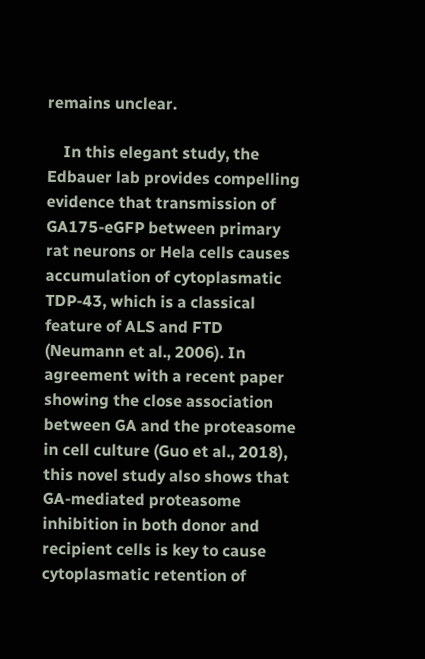remains unclear.

    In this elegant study, the Edbauer lab provides compelling evidence that transmission of GA175-eGFP between primary rat neurons or Hela cells causes accumulation of cytoplasmatic TDP-43, which is a classical feature of ALS and FTD (Neumann et al., 2006). In agreement with a recent paper showing the close association between GA and the proteasome in cell culture (Guo et al., 2018), this novel study also shows that GA-mediated proteasome inhibition in both donor and recipient cells is key to cause cytoplasmatic retention of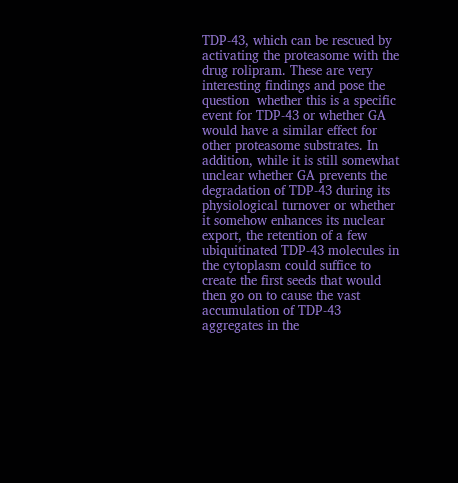TDP-43, which can be rescued by activating the proteasome with the drug rolipram. These are very interesting findings and pose the question  whether this is a specific event for TDP-43 or whether GA would have a similar effect for other proteasome substrates. In addition, while it is still somewhat unclear whether GA prevents the degradation of TDP-43 during its physiological turnover or whether it somehow enhances its nuclear export, the retention of a few ubiquitinated TDP-43 molecules in the cytoplasm could suffice to create the first seeds that would then go on to cause the vast accumulation of TDP-43 aggregates in the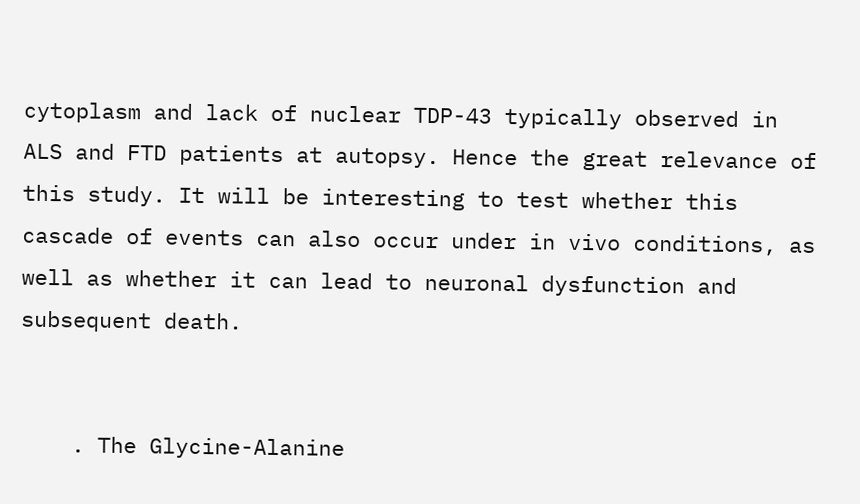cytoplasm and lack of nuclear TDP-43 typically observed in ALS and FTD patients at autopsy. Hence the great relevance of this study. It will be interesting to test whether this cascade of events can also occur under in vivo conditions, as well as whether it can lead to neuronal dysfunction and subsequent death.


    . The Glycine-Alanine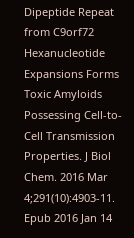Dipeptide Repeat from C9orf72 Hexanucleotide Expansions Forms Toxic Amyloids Possessing Cell-to-Cell Transmission Properties. J Biol Chem. 2016 Mar 4;291(10):4903-11. Epub 2016 Jan 14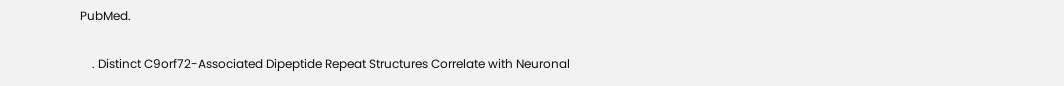PubMed.

    . Distinct C9orf72-Associated Dipeptide Repeat Structures Correlate with Neuronal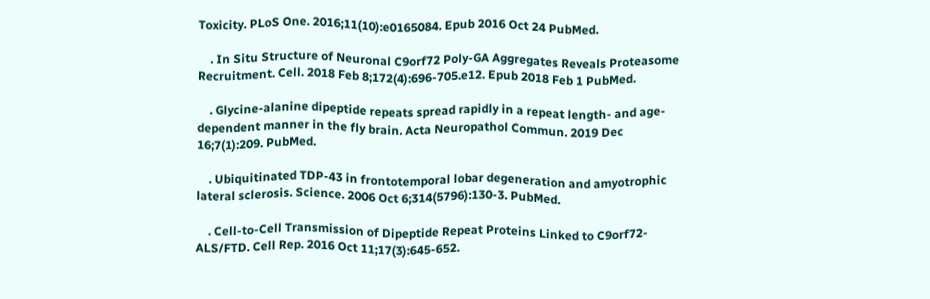Toxicity. PLoS One. 2016;11(10):e0165084. Epub 2016 Oct 24 PubMed.

    . In Situ Structure of Neuronal C9orf72 Poly-GA Aggregates Reveals Proteasome Recruitment. Cell. 2018 Feb 8;172(4):696-705.e12. Epub 2018 Feb 1 PubMed.

    . Glycine-alanine dipeptide repeats spread rapidly in a repeat length- and age-dependent manner in the fly brain. Acta Neuropathol Commun. 2019 Dec 16;7(1):209. PubMed.

    . Ubiquitinated TDP-43 in frontotemporal lobar degeneration and amyotrophic lateral sclerosis. Science. 2006 Oct 6;314(5796):130-3. PubMed.

    . Cell-to-Cell Transmission of Dipeptide Repeat Proteins Linked to C9orf72-ALS/FTD. Cell Rep. 2016 Oct 11;17(3):645-652.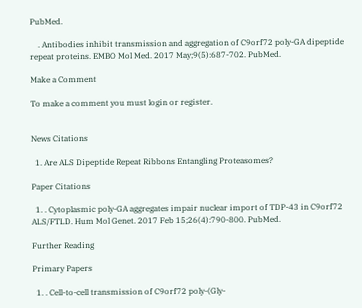PubMed.

    . Antibodies inhibit transmission and aggregation of C9orf72 poly-GA dipeptide repeat proteins. EMBO Mol Med. 2017 May;9(5):687-702. PubMed.

Make a Comment

To make a comment you must login or register.


News Citations

  1. Are ALS Dipeptide Repeat Ribbons Entangling Proteasomes?

Paper Citations

  1. . Cytoplasmic poly-GA aggregates impair nuclear import of TDP-43 in C9orf72 ALS/FTLD. Hum Mol Genet. 2017 Feb 15;26(4):790-800. PubMed.

Further Reading

Primary Papers

  1. . Cell-to-cell transmission of C9orf72 poly-(Gly-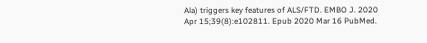Ala) triggers key features of ALS/FTD. EMBO J. 2020 Apr 15;39(8):e102811. Epub 2020 Mar 16 PubMed.